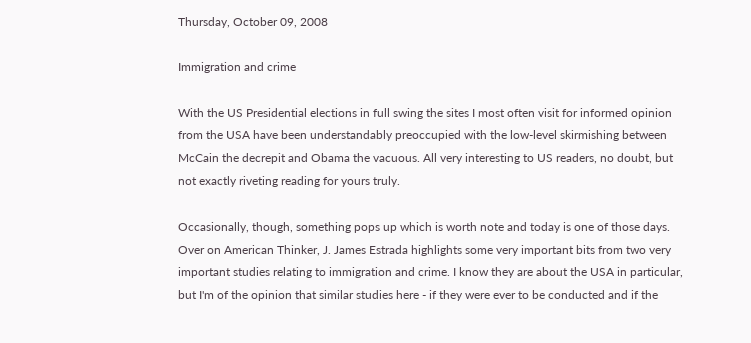Thursday, October 09, 2008

Immigration and crime

With the US Presidential elections in full swing the sites I most often visit for informed opinion from the USA have been understandably preoccupied with the low-level skirmishing between McCain the decrepit and Obama the vacuous. All very interesting to US readers, no doubt, but not exactly riveting reading for yours truly.

Occasionally, though, something pops up which is worth note and today is one of those days. Over on American Thinker, J. James Estrada highlights some very important bits from two very important studies relating to immigration and crime. I know they are about the USA in particular, but I'm of the opinion that similar studies here - if they were ever to be conducted and if the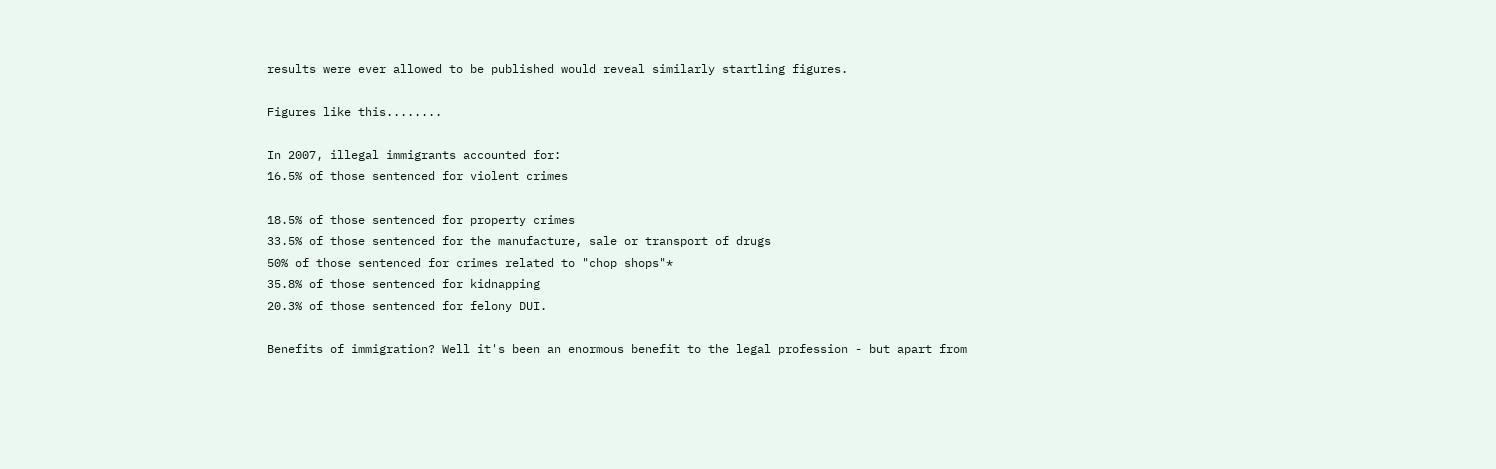results were ever allowed to be published would reveal similarly startling figures.

Figures like this........

In 2007, illegal immigrants accounted for:
16.5% of those sentenced for violent crimes

18.5% of those sentenced for property crimes
33.5% of those sentenced for the manufacture, sale or transport of drugs
50% of those sentenced for crimes related to "chop shops"*
35.8% of those sentenced for kidnapping
20.3% of those sentenced for felony DUI.

Benefits of immigration? Well it's been an enormous benefit to the legal profession - but apart from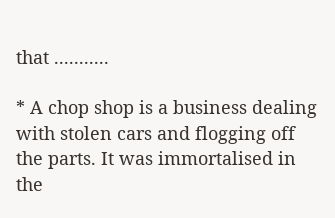that ...........

* A chop shop is a business dealing with stolen cars and flogging off the parts. It was immortalised in the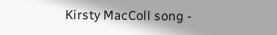Kirsty MacColl song -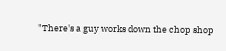"There's a guy works down the chop shop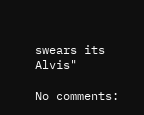swears its Alvis"

No comments: